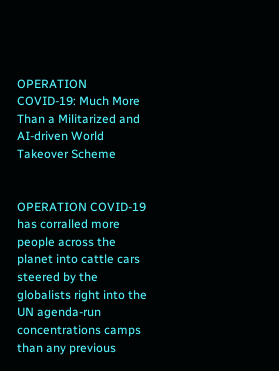OPERATION COVID-19: Much More Than a Militarized and AI-driven World Takeover Scheme


OPERATION COVID-19 has corralled more people across the planet into cattle cars steered by the globalists right into the UN agenda-run concentrations camps than any previous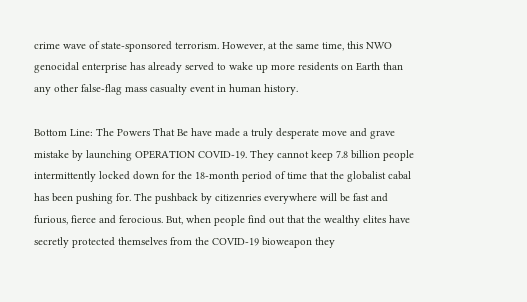crime wave of state-sponsored terrorism. However, at the same time, this NWO genocidal enterprise has already served to wake up more residents on Earth than any other false-flag mass casualty event in human history.

Bottom Line: The Powers That Be have made a truly desperate move and grave mistake by launching OPERATION COVID-19. They cannot keep 7.8 billion people intermittently locked down for the 18-month period of time that the globalist cabal has been pushing for. The pushback by citizenries everywhere will be fast and furious, fierce and ferocious. But, when people find out that the wealthy elites have secretly protected themselves from the COVID-19 bioweapon they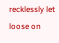recklessly let loose on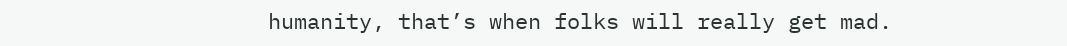humanity, that’s when folks will really get mad.